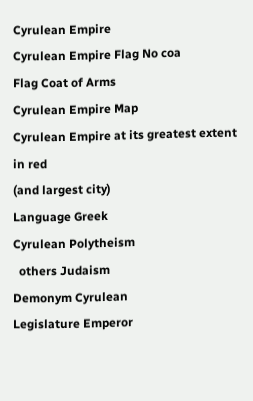Cyrulean Empire
Cyrulean Empire Flag No coa
Flag Coat of Arms
Cyrulean Empire Map
Cyrulean Empire at its greatest extent in red
(and largest city)
Language Greek
Cyrulean Polytheism
  others Judaism
Demonym Cyrulean
Legislature Emperor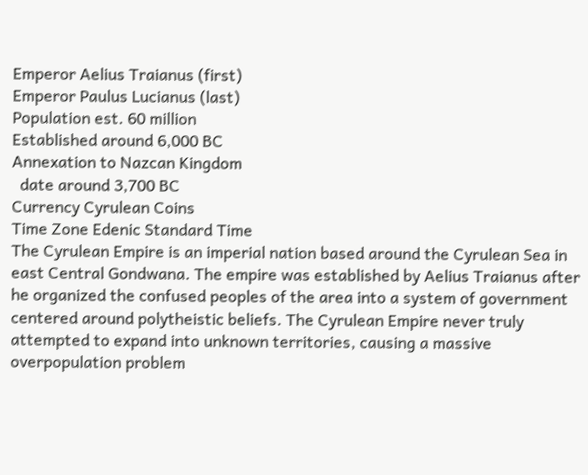Emperor Aelius Traianus (first)
Emperor Paulus Lucianus (last)
Population est. 60 million
Established around 6,000 BC
Annexation to Nazcan Kingdom
  date around 3,700 BC
Currency Cyrulean Coins
Time Zone Edenic Standard Time
The Cyrulean Empire is an imperial nation based around the Cyrulean Sea in east Central Gondwana. The empire was established by Aelius Traianus after he organized the confused peoples of the area into a system of government centered around polytheistic beliefs. The Cyrulean Empire never truly attempted to expand into unknown territories, causing a massive overpopulation problem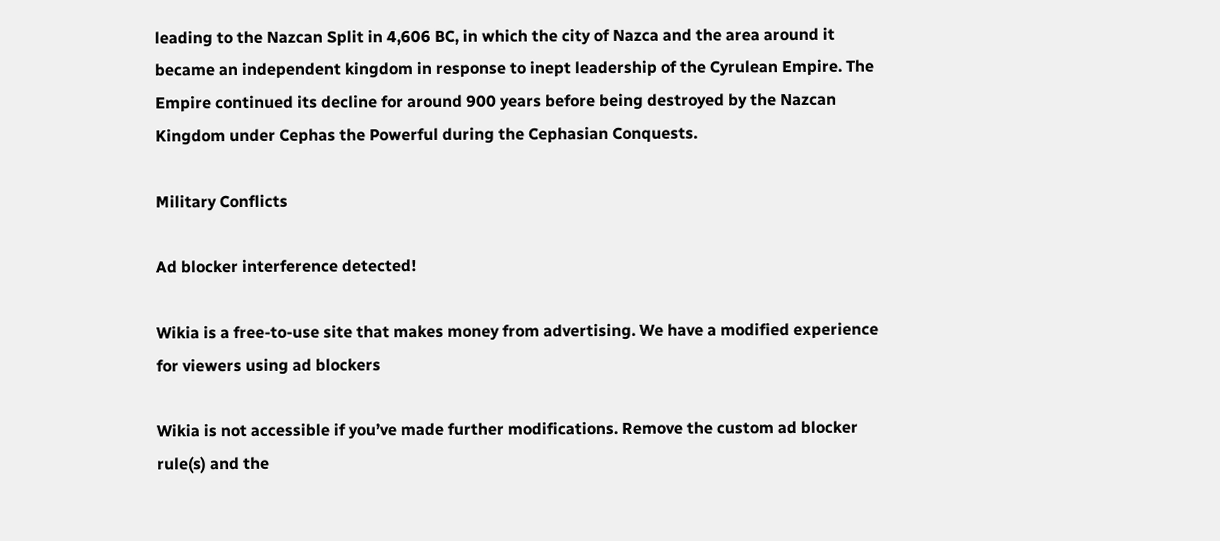leading to the Nazcan Split in 4,606 BC, in which the city of Nazca and the area around it became an independent kingdom in response to inept leadership of the Cyrulean Empire. The Empire continued its decline for around 900 years before being destroyed by the Nazcan Kingdom under Cephas the Powerful during the Cephasian Conquests.

Military Conflicts

Ad blocker interference detected!

Wikia is a free-to-use site that makes money from advertising. We have a modified experience for viewers using ad blockers

Wikia is not accessible if you’ve made further modifications. Remove the custom ad blocker rule(s) and the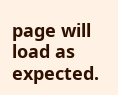page will load as expected.